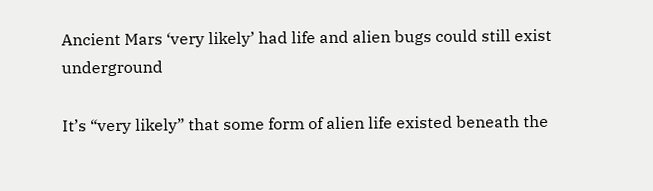Ancient Mars ‘very likely’ had life and alien bugs could still exist underground

It’s “very likely” that some form of alien life existed beneath the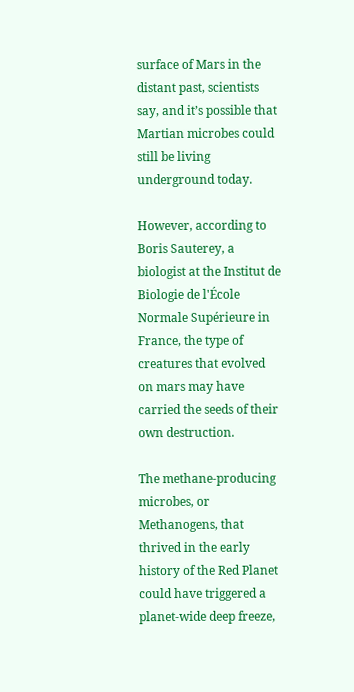surface of Mars in the distant past, scientists say, and it’s possible that Martian microbes could still be living underground today.

However, according to Boris Sauterey, a biologist at the Institut de Biologie de l'École Normale Supérieure in France, the type of creatures that evolved on mars may have carried the seeds of their own destruction.

The methane-producing microbes, or Methanogens, that thrived in the early history of the Red Planet could have triggered a planet-wide deep freeze,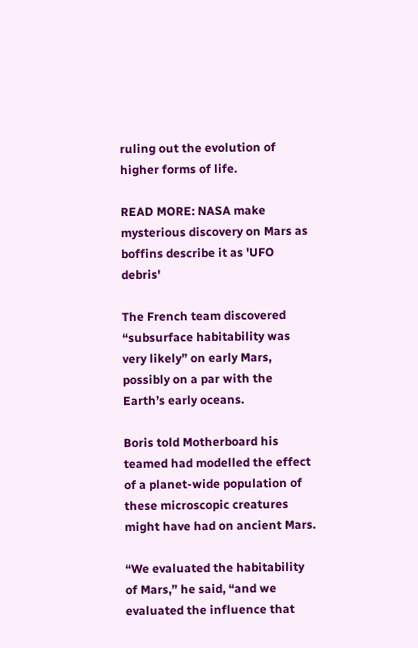ruling out the evolution of higher forms of life.

READ MORE: NASA make mysterious discovery on Mars as boffins describe it as 'UFO debris'

The French team discovered “subsurface habitability was very likely” on early Mars, possibly on a par with the Earth’s early oceans.

Boris told Motherboard his teamed had modelled the effect of a planet-wide population of these microscopic creatures might have had on ancient Mars.

“We evaluated the habitability of Mars,” he said, “and we evaluated the influence that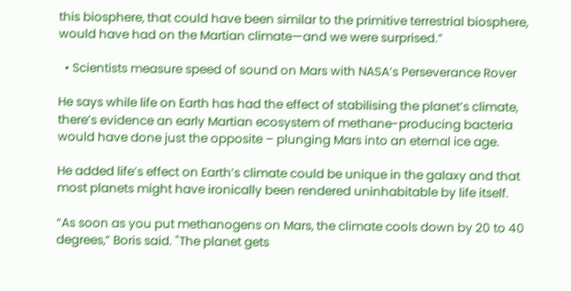this biosphere, that could have been similar to the primitive terrestrial biosphere, would have had on the Martian climate—and we were surprised.”

  • Scientists measure speed of sound on Mars with NASA’s Perseverance Rover

He says while life on Earth has had the effect of stabilising the planet’s climate, there’s evidence an early Martian ecosystem of methane-producing bacteria would have done just the opposite – plunging Mars into an eternal ice age.

He added life’s effect on Earth’s climate could be unique in the galaxy and that most planets might have ironically been rendered uninhabitable by life itself.

“As soon as you put methanogens on Mars, the climate cools down by 20 to 40 degrees,” Boris said. "The planet gets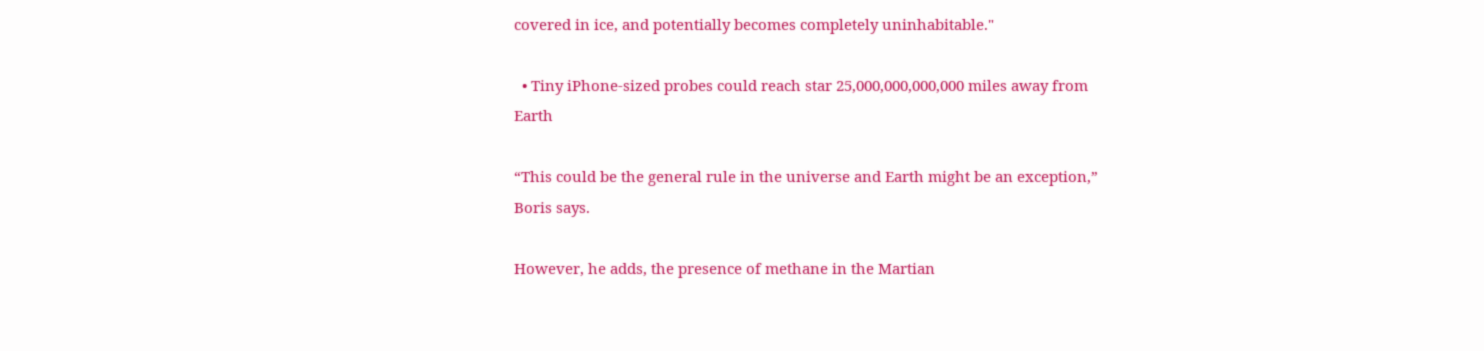covered in ice, and potentially becomes completely uninhabitable."

  • Tiny iPhone-sized probes could reach star 25,000,000,000,000 miles away from Earth

“This could be the general rule in the universe and Earth might be an exception,” Boris says.

However, he adds, the presence of methane in the Martian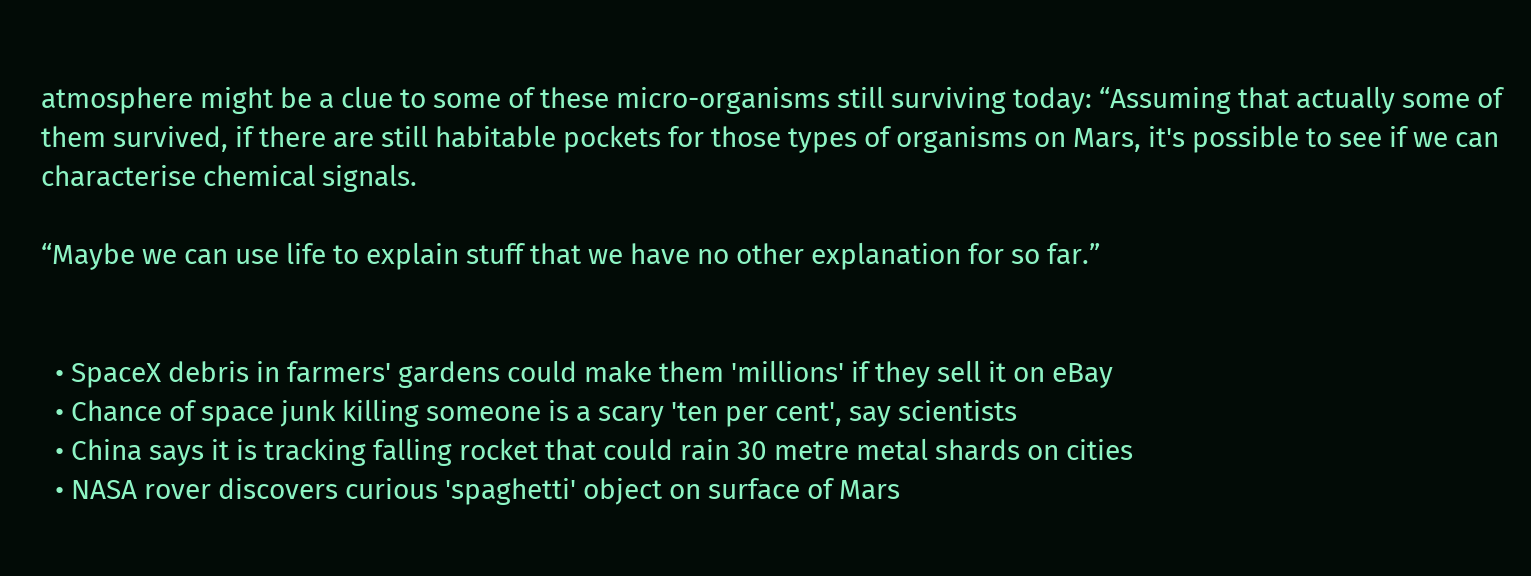atmosphere might be a clue to some of these micro-organisms still surviving today: “Assuming that actually some of them survived, if there are still habitable pockets for those types of organisms on Mars, it's possible to see if we can characterise chemical signals.

“Maybe we can use life to explain stuff that we have no other explanation for so far.”


  • SpaceX debris in farmers' gardens could make them 'millions' if they sell it on eBay
  • Chance of space junk killing someone is a scary 'ten per cent', say scientists
  • China says it is tracking falling rocket that could rain 30 metre metal shards on cities
  • NASA rover discovers curious 'spaghetti' object on surface of Mars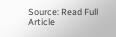Source: Read Full Article